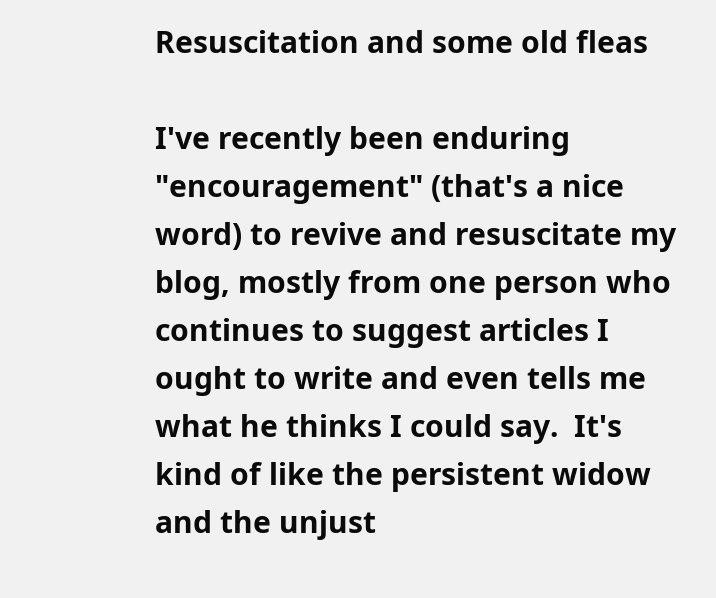Resuscitation and some old fleas

I've recently been enduring "encouragement" (that's a nice word) to revive and resuscitate my blog, mostly from one person who continues to suggest articles I ought to write and even tells me what he thinks I could say.  It's kind of like the persistent widow and the unjust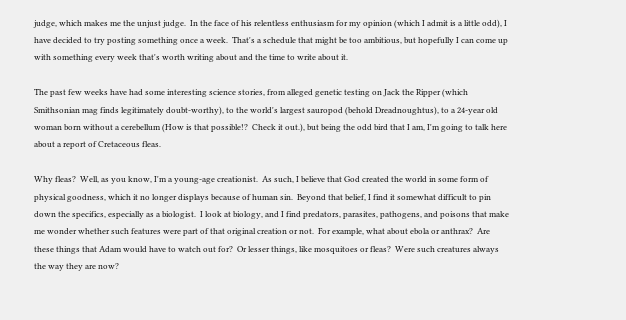judge, which makes me the unjust judge.  In the face of his relentless enthusiasm for my opinion (which I admit is a little odd), I have decided to try posting something once a week.  That's a schedule that might be too ambitious, but hopefully I can come up with something every week that's worth writing about and the time to write about it.

The past few weeks have had some interesting science stories, from alleged genetic testing on Jack the Ripper (which Smithsonian mag finds legitimately doubt-worthy), to the world's largest sauropod (behold Dreadnoughtus), to a 24-year old woman born without a cerebellum (How is that possible!?  Check it out.), but being the odd bird that I am, I'm going to talk here about a report of Cretaceous fleas.

Why fleas?  Well, as you know, I'm a young-age creationist.  As such, I believe that God created the world in some form of physical goodness, which it no longer displays because of human sin.  Beyond that belief, I find it somewhat difficult to pin down the specifics, especially as a biologist.  I look at biology, and I find predators, parasites, pathogens, and poisons that make me wonder whether such features were part of that original creation or not.  For example, what about ebola or anthrax?  Are these things that Adam would have to watch out for?  Or lesser things, like mosquitoes or fleas?  Were such creatures always the way they are now?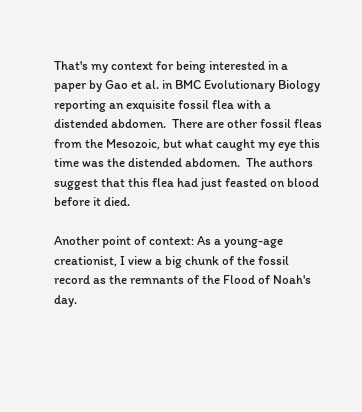That's my context for being interested in a paper by Gao et al. in BMC Evolutionary Biology reporting an exquisite fossil flea with a distended abdomen.  There are other fossil fleas from the Mesozoic, but what caught my eye this time was the distended abdomen.  The authors suggest that this flea had just feasted on blood before it died.

Another point of context: As a young-age creationist, I view a big chunk of the fossil record as the remnants of the Flood of Noah's day.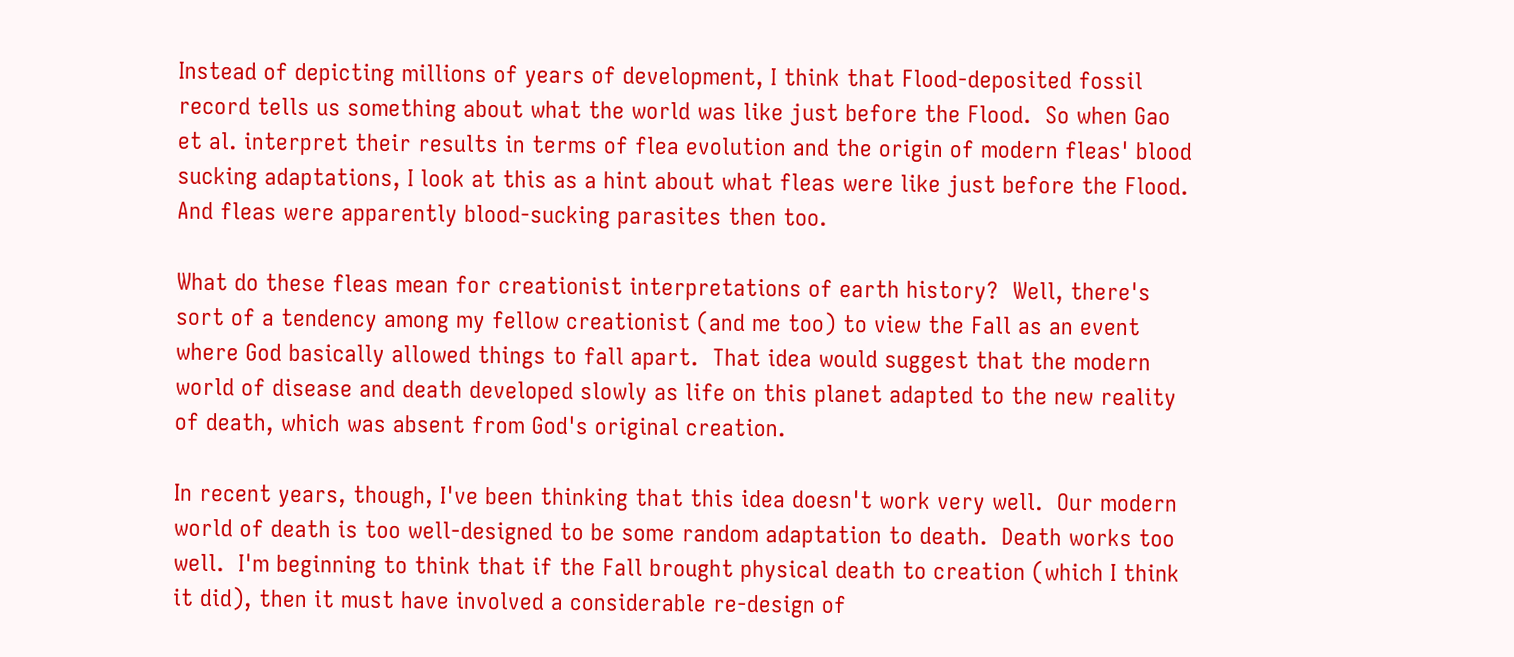Instead of depicting millions of years of development, I think that Flood-deposited fossil record tells us something about what the world was like just before the Flood.  So when Gao et al. interpret their results in terms of flea evolution and the origin of modern fleas' blood sucking adaptations, I look at this as a hint about what fleas were like just before the Flood.  And fleas were apparently blood-sucking parasites then too.

What do these fleas mean for creationist interpretations of earth history?  Well, there's sort of a tendency among my fellow creationist (and me too) to view the Fall as an event where God basically allowed things to fall apart.  That idea would suggest that the modern world of disease and death developed slowly as life on this planet adapted to the new reality of death, which was absent from God's original creation.

In recent years, though, I've been thinking that this idea doesn't work very well.  Our modern world of death is too well-designed to be some random adaptation to death.  Death works too well.  I'm beginning to think that if the Fall brought physical death to creation (which I think it did), then it must have involved a considerable re-design of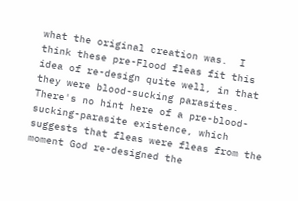what the original creation was.  I think these pre-Flood fleas fit this idea of re-design quite well, in that they were blood-sucking parasites.  There's no hint here of a pre-blood-sucking-parasite existence, which suggests that fleas were fleas from the moment God re-designed the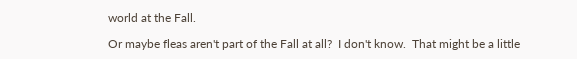world at the Fall.

Or maybe fleas aren't part of the Fall at all?  I don't know.  That might be a little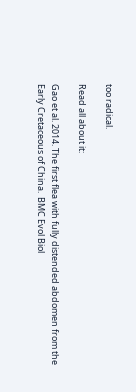too radical.

Read all about it:

Gao et al. 2014. The first flea with fully distended abdomen from the Early Cretaceous of China.  BMC Evol Biol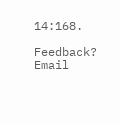14:168.

Feedback? Email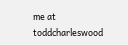me at toddcharleswood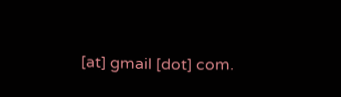[at] gmail [dot] com.